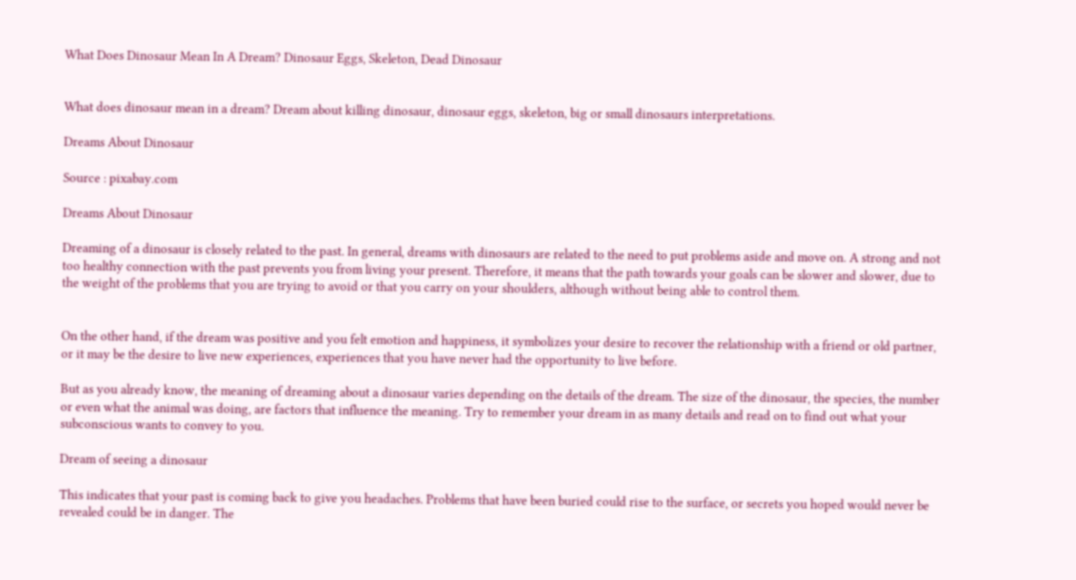What Does Dinosaur Mean In A Dream? Dinosaur Eggs, Skeleton, Dead Dinosaur


What does dinosaur mean in a dream? Dream about killing dinosaur, dinosaur eggs, skeleton, big or small dinosaurs interpretations.

Dreams About Dinosaur

Source : pixabay.com

Dreams About Dinosaur

Dreaming of a dinosaur is closely related to the past. In general, dreams with dinosaurs are related to the need to put problems aside and move on. A strong and not too healthy connection with the past prevents you from living your present. Therefore, it means that the path towards your goals can be slower and slower, due to the weight of the problems that you are trying to avoid or that you carry on your shoulders, although without being able to control them.


On the other hand, if the dream was positive and you felt emotion and happiness, it symbolizes your desire to recover the relationship with a friend or old partner, or it may be the desire to live new experiences, experiences that you have never had the opportunity to live before.

But as you already know, the meaning of dreaming about a dinosaur varies depending on the details of the dream. The size of the dinosaur, the species, the number or even what the animal was doing, are factors that influence the meaning. Try to remember your dream in as many details and read on to find out what your subconscious wants to convey to you.

Dream of seeing a dinosaur

This indicates that your past is coming back to give you headaches. Problems that have been buried could rise to the surface, or secrets you hoped would never be revealed could be in danger. The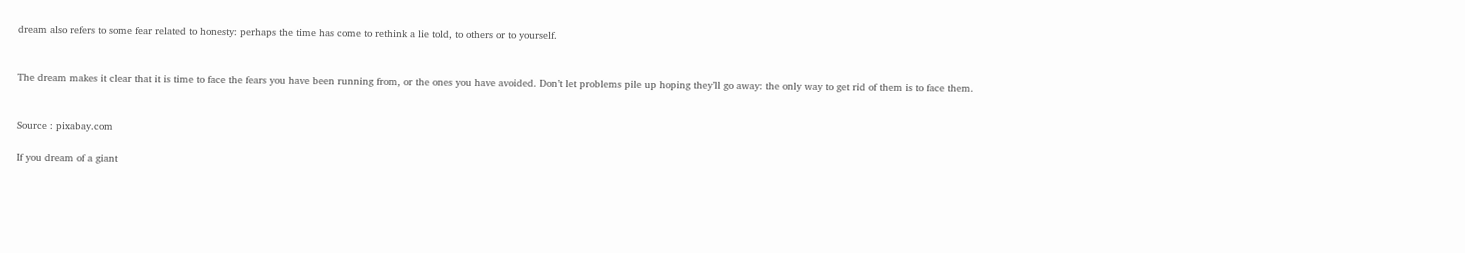dream also refers to some fear related to honesty: perhaps the time has come to rethink a lie told, to others or to yourself.


The dream makes it clear that it is time to face the fears you have been running from, or the ones you have avoided. Don’t let problems pile up hoping they’ll go away: the only way to get rid of them is to face them.


Source : pixabay.com

If you dream of a giant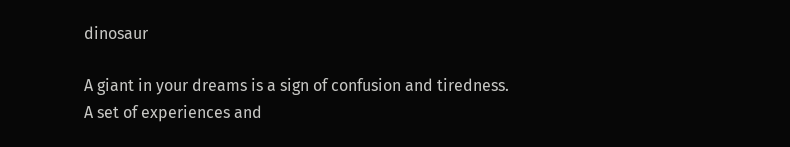dinosaur

A giant in your dreams is a sign of confusion and tiredness. A set of experiences and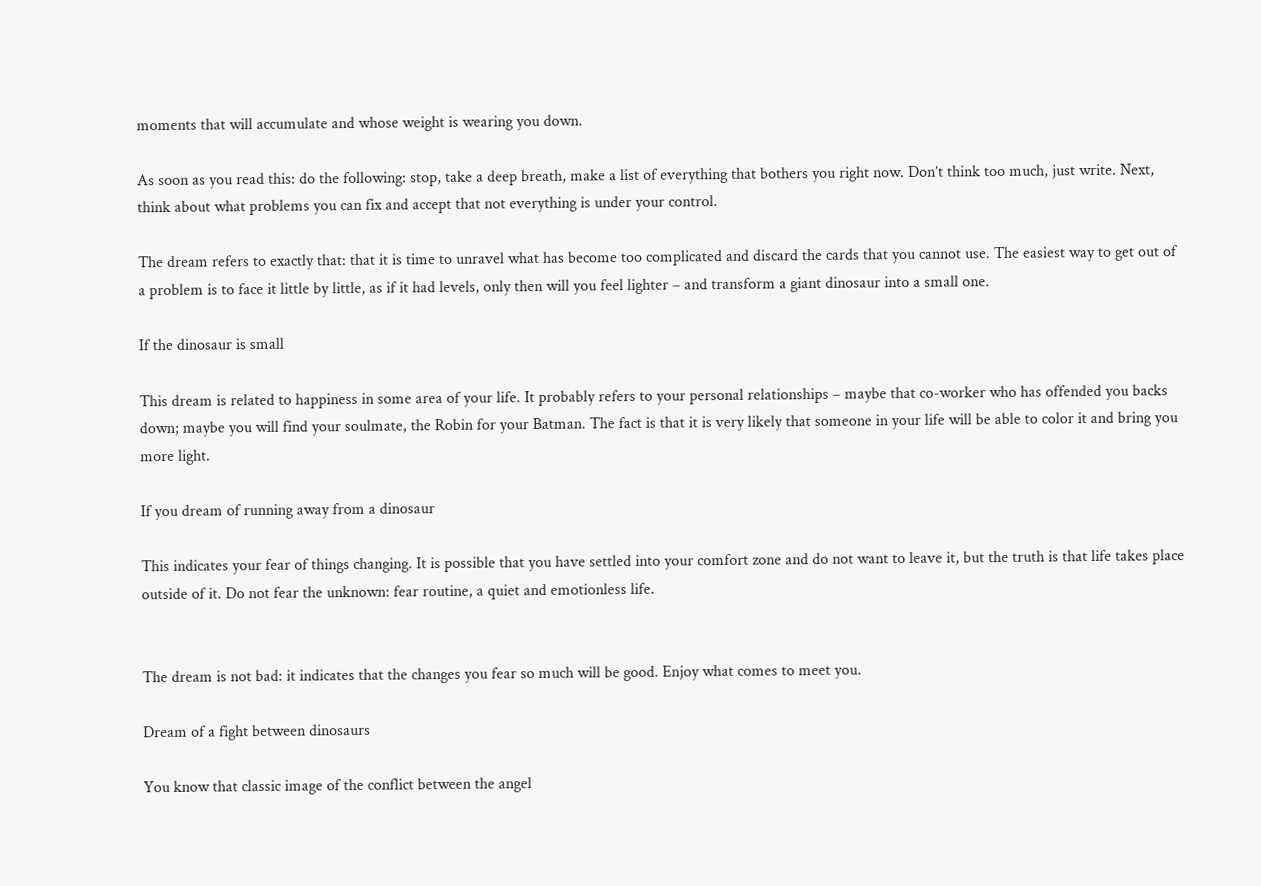moments that will accumulate and whose weight is wearing you down.

As soon as you read this: do the following: stop, take a deep breath, make a list of everything that bothers you right now. Don’t think too much, just write. Next, think about what problems you can fix and accept that not everything is under your control.

The dream refers to exactly that: that it is time to unravel what has become too complicated and discard the cards that you cannot use. The easiest way to get out of a problem is to face it little by little, as if it had levels, only then will you feel lighter – and transform a giant dinosaur into a small one.

If the dinosaur is small

This dream is related to happiness in some area of your life. It probably refers to your personal relationships – maybe that co-worker who has offended you backs down; maybe you will find your soulmate, the Robin for your Batman. The fact is that it is very likely that someone in your life will be able to color it and bring you more light.

If you dream of running away from a dinosaur

This indicates your fear of things changing. It is possible that you have settled into your comfort zone and do not want to leave it, but the truth is that life takes place outside of it. Do not fear the unknown: fear routine, a quiet and emotionless life.


The dream is not bad: it indicates that the changes you fear so much will be good. Enjoy what comes to meet you.

Dream of a fight between dinosaurs

You know that classic image of the conflict between the angel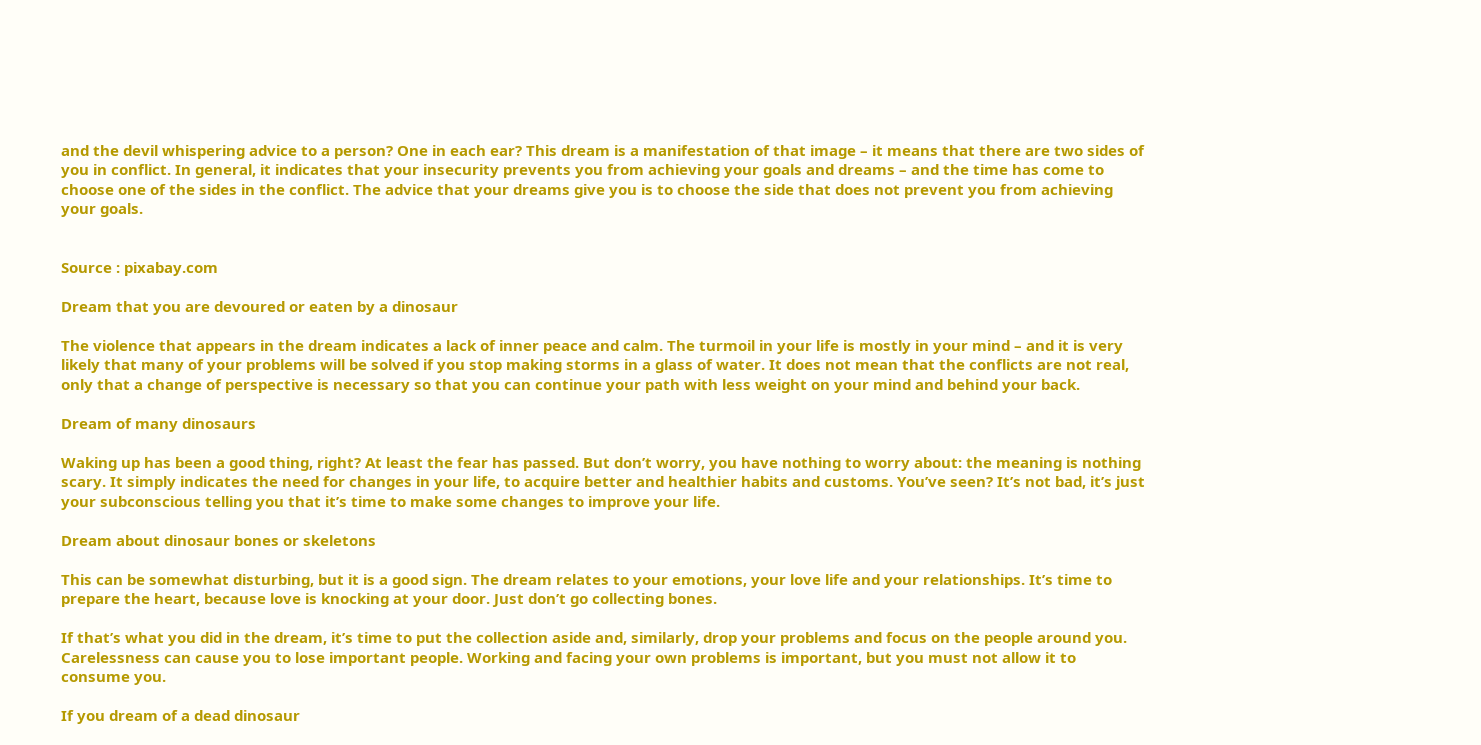and the devil whispering advice to a person? One in each ear? This dream is a manifestation of that image – it means that there are two sides of you in conflict. In general, it indicates that your insecurity prevents you from achieving your goals and dreams – and the time has come to choose one of the sides in the conflict. The advice that your dreams give you is to choose the side that does not prevent you from achieving your goals.


Source : pixabay.com

Dream that you are devoured or eaten by a dinosaur

The violence that appears in the dream indicates a lack of inner peace and calm. The turmoil in your life is mostly in your mind – and it is very likely that many of your problems will be solved if you stop making storms in a glass of water. It does not mean that the conflicts are not real, only that a change of perspective is necessary so that you can continue your path with less weight on your mind and behind your back.

Dream of many dinosaurs

Waking up has been a good thing, right? At least the fear has passed. But don’t worry, you have nothing to worry about: the meaning is nothing scary. It simply indicates the need for changes in your life, to acquire better and healthier habits and customs. You’ve seen? It’s not bad, it’s just your subconscious telling you that it’s time to make some changes to improve your life.

Dream about dinosaur bones or skeletons

This can be somewhat disturbing, but it is a good sign. The dream relates to your emotions, your love life and your relationships. It’s time to prepare the heart, because love is knocking at your door. Just don’t go collecting bones.

If that’s what you did in the dream, it’s time to put the collection aside and, similarly, drop your problems and focus on the people around you. Carelessness can cause you to lose important people. Working and facing your own problems is important, but you must not allow it to consume you.

If you dream of a dead dinosaur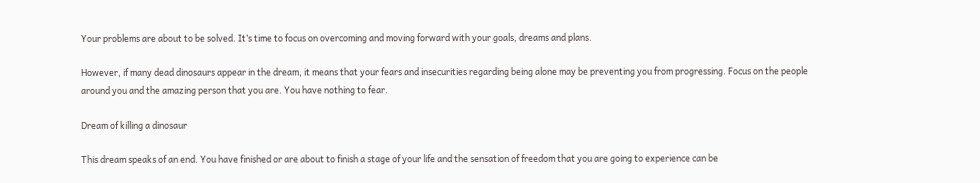Your problems are about to be solved. It’s time to focus on overcoming and moving forward with your goals, dreams and plans.

However, if many dead dinosaurs appear in the dream, it means that your fears and insecurities regarding being alone may be preventing you from progressing. Focus on the people around you and the amazing person that you are. You have nothing to fear.

Dream of killing a dinosaur

This dream speaks of an end. You have finished or are about to finish a stage of your life and the sensation of freedom that you are going to experience can be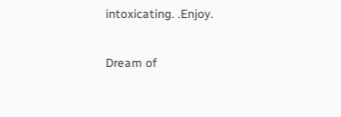intoxicating. .Enjoy.

Dream of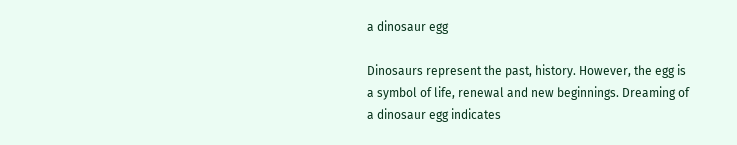a dinosaur egg

Dinosaurs represent the past, history. However, the egg is a symbol of life, renewal and new beginnings. Dreaming of a dinosaur egg indicates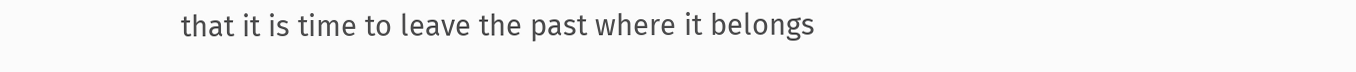that it is time to leave the past where it belongs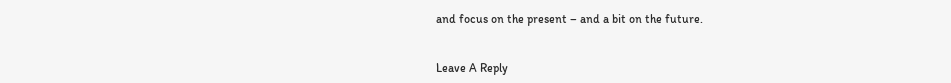and focus on the present – and a bit on the future.


Leave A Reply